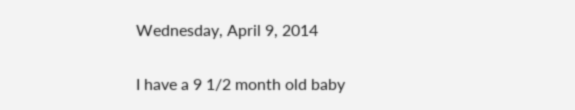Wednesday, April 9, 2014

I have a 9 1/2 month old baby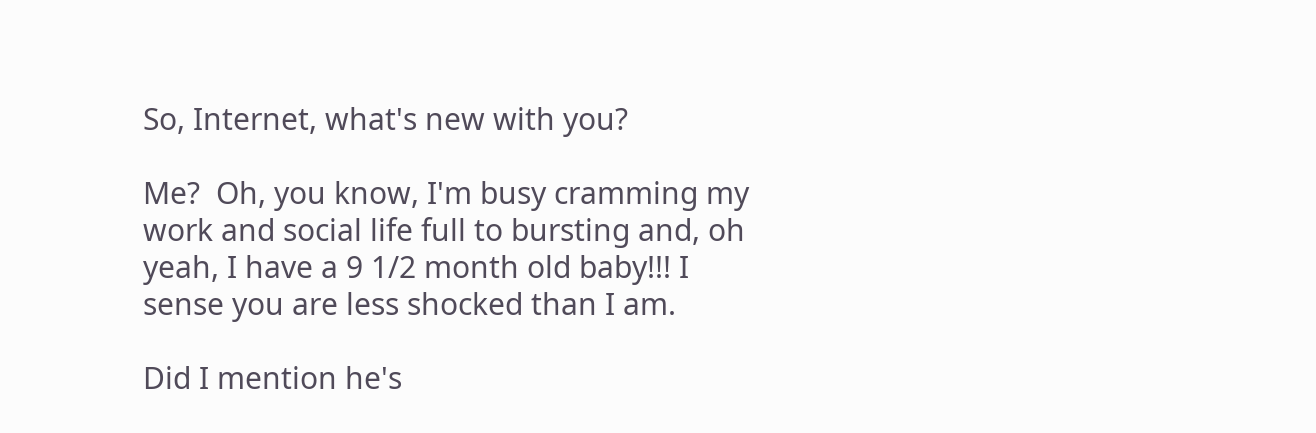So, Internet, what's new with you?

Me?  Oh, you know, I'm busy cramming my work and social life full to bursting and, oh yeah, I have a 9 1/2 month old baby!!! I sense you are less shocked than I am.

Did I mention he's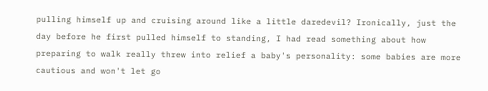pulling himself up and cruising around like a little daredevil? Ironically, just the day before he first pulled himself to standing, I had read something about how preparing to walk really threw into relief a baby's personality: some babies are more cautious and won't let go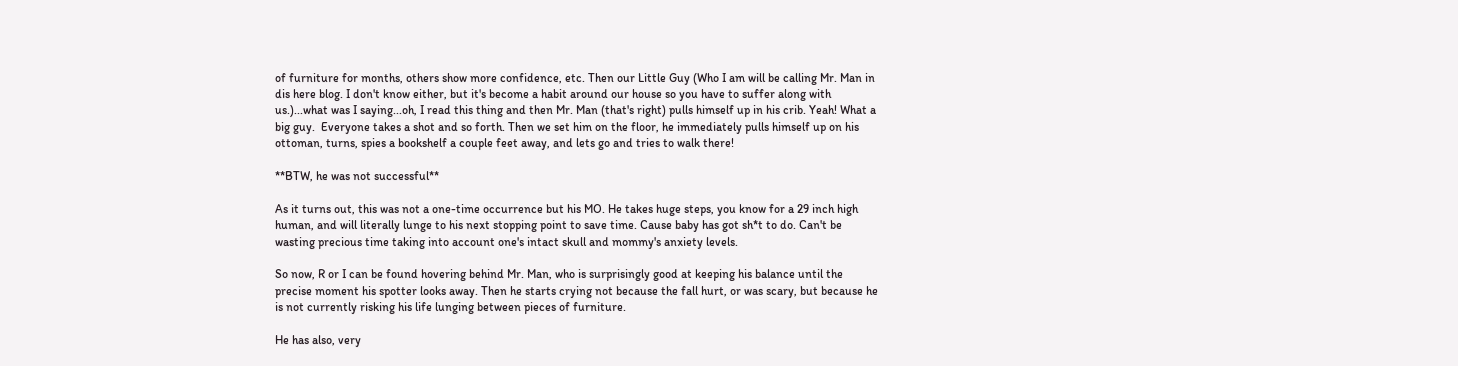of furniture for months, others show more confidence, etc. Then our Little Guy (Who I am will be calling Mr. Man in dis here blog. I don't know either, but it's become a habit around our house so you have to suffer along with us.)...what was I saying...oh, I read this thing and then Mr. Man (that's right) pulls himself up in his crib. Yeah! What a big guy.  Everyone takes a shot and so forth. Then we set him on the floor, he immediately pulls himself up on his ottoman, turns, spies a bookshelf a couple feet away, and lets go and tries to walk there!

**BTW, he was not successful**

As it turns out, this was not a one-time occurrence but his MO. He takes huge steps, you know for a 29 inch high human, and will literally lunge to his next stopping point to save time. Cause baby has got sh*t to do. Can't be wasting precious time taking into account one's intact skull and mommy's anxiety levels.

So now, R or I can be found hovering behind Mr. Man, who is surprisingly good at keeping his balance until the precise moment his spotter looks away. Then he starts crying not because the fall hurt, or was scary, but because he is not currently risking his life lunging between pieces of furniture.

He has also, very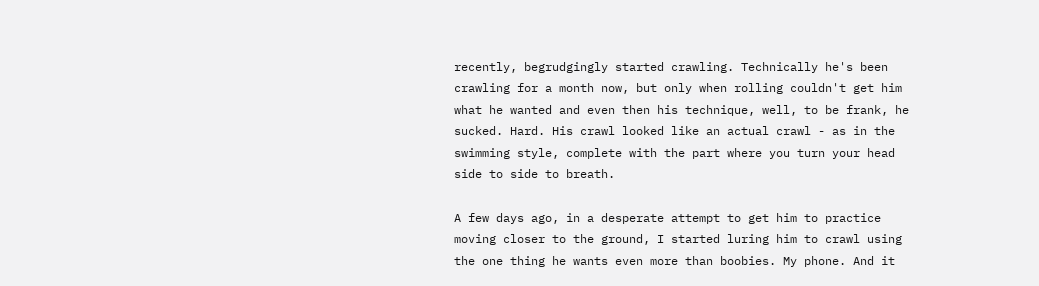recently, begrudgingly started crawling. Technically he's been crawling for a month now, but only when rolling couldn't get him what he wanted and even then his technique, well, to be frank, he sucked. Hard. His crawl looked like an actual crawl - as in the swimming style, complete with the part where you turn your head side to side to breath.

A few days ago, in a desperate attempt to get him to practice moving closer to the ground, I started luring him to crawl using the one thing he wants even more than boobies. My phone. And it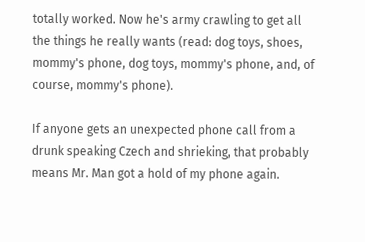totally worked. Now he's army crawling to get all the things he really wants (read: dog toys, shoes, mommy's phone, dog toys, mommy's phone, and, of course, mommy's phone).

If anyone gets an unexpected phone call from a drunk speaking Czech and shrieking, that probably means Mr. Man got a hold of my phone again.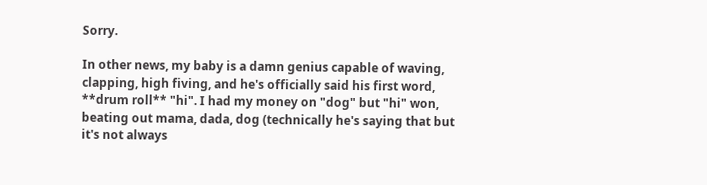Sorry.

In other news, my baby is a damn genius capable of waving, clapping, high fiving, and he's officially said his first word, **drum roll** "hi". I had my money on "dog" but "hi" won, beating out mama, dada, dog (technically he's saying that but it's not always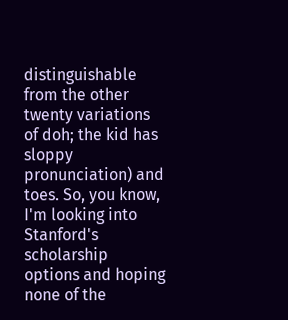distinguishable from the other twenty variations of doh; the kid has sloppy pronunciation) and toes. So, you know, I'm looking into Stanford's scholarship options and hoping none of the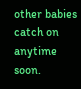other babies catch on anytime soon.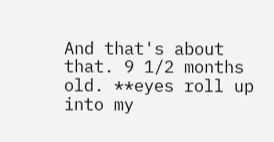And that's about that. 9 1/2 months old. **eyes roll up into my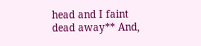head and I faint dead away** And,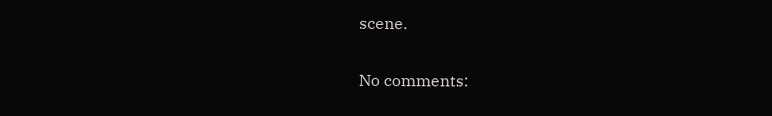scene.

No comments: